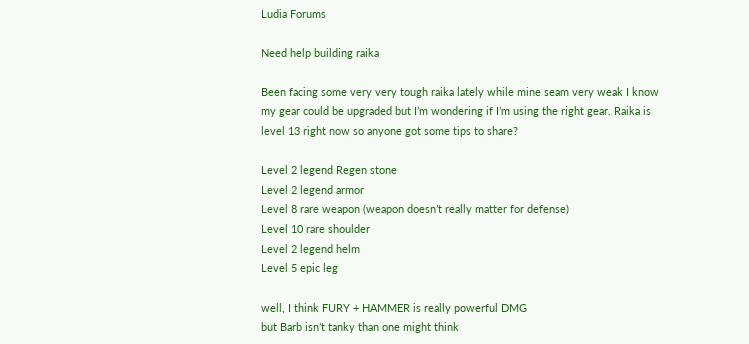Ludia Forums

Need help building raika

Been facing some very very tough raika lately while mine seam very weak I know my gear could be upgraded but I’m wondering if I’m using the right gear. Raika is level 13 right now so anyone got some tips to share?

Level 2 legend Regen stone
Level 2 legend armor
Level 8 rare weapon (weapon doesn’t really matter for defense)
Level 10 rare shoulder
Level 2 legend helm
Level 5 epic leg

well, I think FURY + HAMMER is really powerful DMG
but Barb isn’t tanky than one might think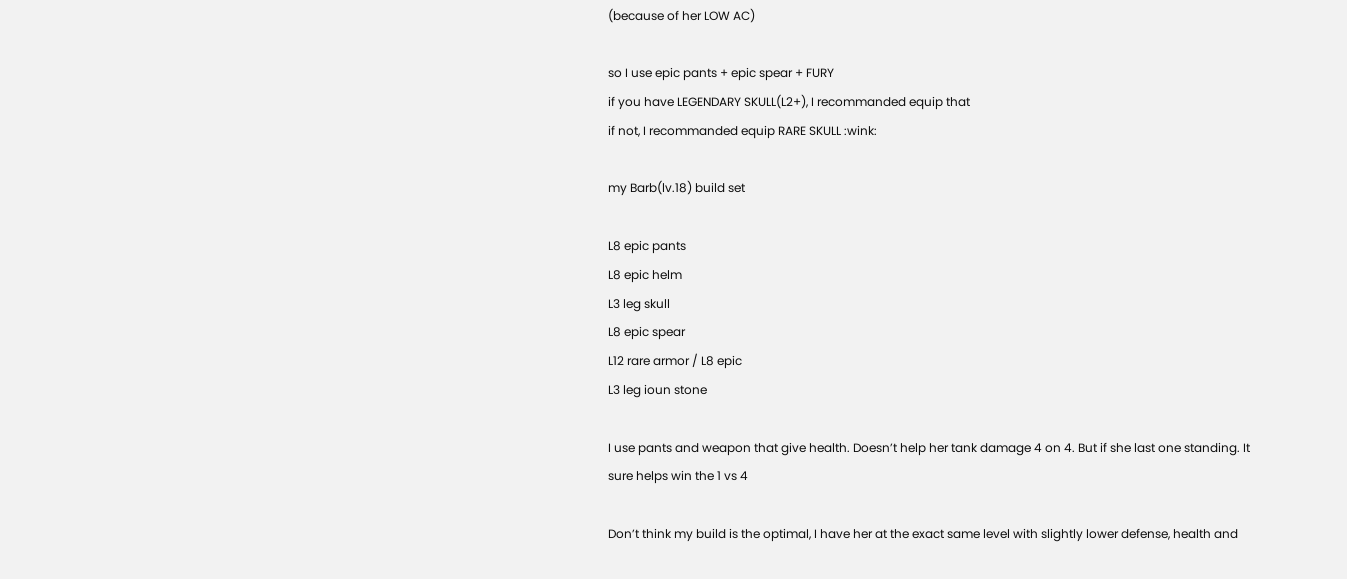(because of her LOW AC)

so I use epic pants + epic spear + FURY
if you have LEGENDARY SKULL(L2+), I recommanded equip that
if not, I recommanded equip RARE SKULL :wink:

my Barb(lv.18) build set

L8 epic pants
L8 epic helm
L3 leg skull
L8 epic spear
L12 rare armor / L8 epic
L3 leg ioun stone

I use pants and weapon that give health. Doesn’t help her tank damage 4 on 4. But if she last one standing. It sure helps win the 1 vs 4

Don’t think my build is the optimal, I have her at the exact same level with slightly lower defense, health and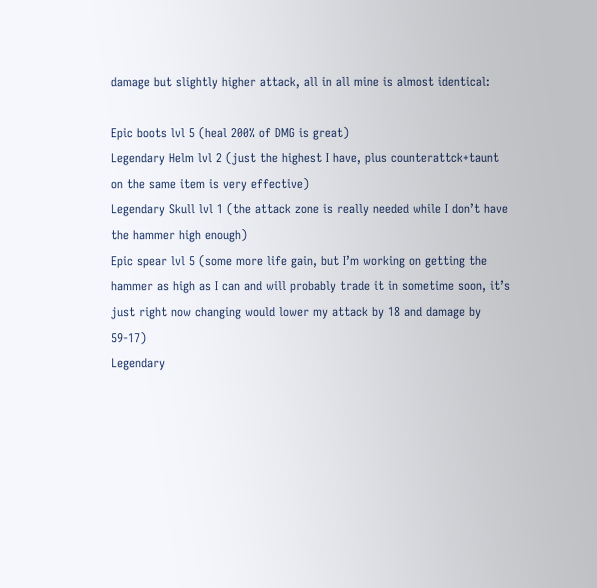damage but slightly higher attack, all in all mine is almost identical:

Epic boots lvl 5 (heal 200% of DMG is great)
Legendary Helm lvl 2 (just the highest I have, plus counterattck+taunt on the same item is very effective)
Legendary Skull lvl 1 (the attack zone is really needed while I don’t have the hammer high enough)
Epic spear lvl 5 (some more life gain, but I’m working on getting the hammer as high as I can and will probably trade it in sometime soon, it’s just right now changing would lower my attack by 18 and damage by 59-17)
Legendary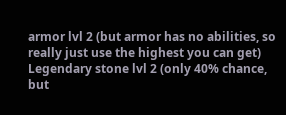armor lvl 2 (but armor has no abilities, so really just use the highest you can get)
Legendary stone lvl 2 (only 40% chance, but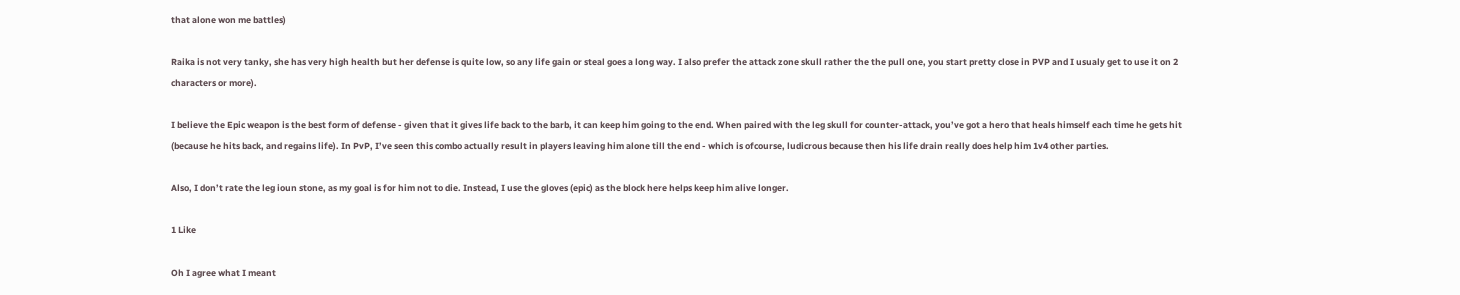that alone won me battles)

Raika is not very tanky, she has very high health but her defense is quite low, so any life gain or steal goes a long way. I also prefer the attack zone skull rather the the pull one, you start pretty close in PVP and I usualy get to use it on 2 characters or more).

I believe the Epic weapon is the best form of defense - given that it gives life back to the barb, it can keep him going to the end. When paired with the leg skull for counter-attack, you’ve got a hero that heals himself each time he gets hit (because he hits back, and regains life). In PvP, I’ve seen this combo actually result in players leaving him alone till the end - which is ofcourse, ludicrous because then his life drain really does help him 1v4 other parties.

Also, I don’t rate the leg ioun stone, as my goal is for him not to die. Instead, I use the gloves (epic) as the block here helps keep him alive longer.

1 Like

Oh I agree what I meant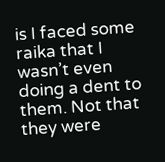is I faced some raika that I wasn’t even doing a dent to them. Not that they were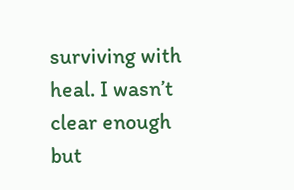surviving with heal. I wasn’t clear enough but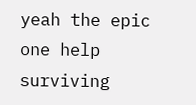yeah the epic one help surviving